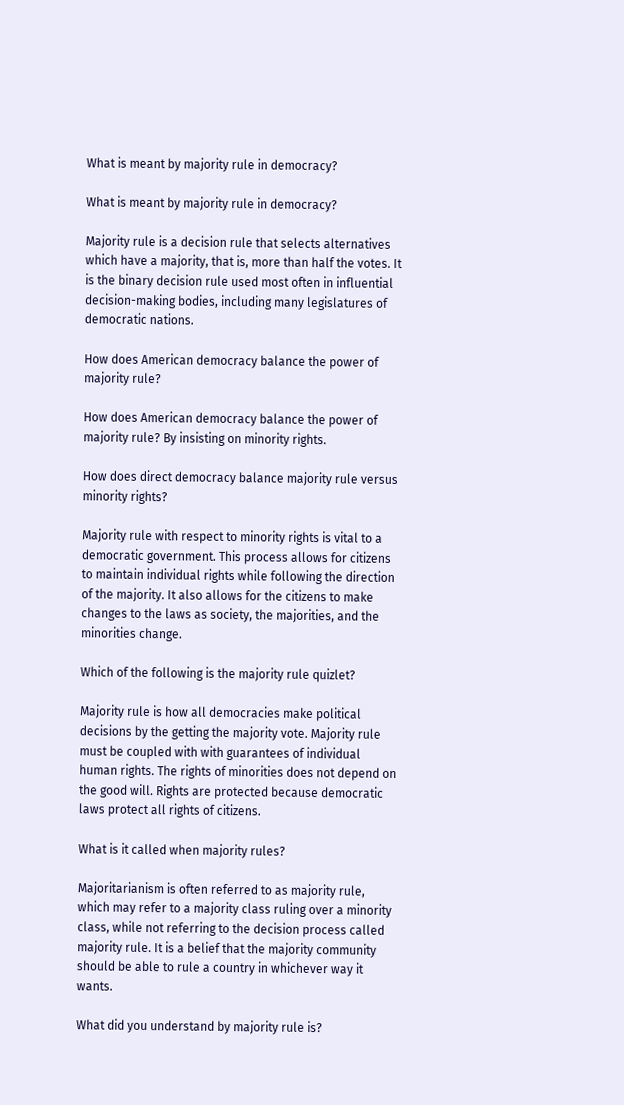What is meant by majority rule in democracy?

What is meant by majority rule in democracy?

Majority rule is a decision rule that selects alternatives which have a majority, that is, more than half the votes. It is the binary decision rule used most often in influential decision-making bodies, including many legislatures of democratic nations.

How does American democracy balance the power of majority rule?

How does American democracy balance the power of majority rule? By insisting on minority rights.

How does direct democracy balance majority rule versus minority rights?

Majority rule with respect to minority rights is vital to a democratic government. This process allows for citizens to maintain individual rights while following the direction of the majority. It also allows for the citizens to make changes to the laws as society, the majorities, and the minorities change.

Which of the following is the majority rule quizlet?

Majority rule is how all democracies make political decisions by the getting the majority vote. Majority rule must be coupled with with guarantees of individual human rights. The rights of minorities does not depend on the good will. Rights are protected because democratic laws protect all rights of citizens.

What is it called when majority rules?

Majoritarianism is often referred to as majority rule, which may refer to a majority class ruling over a minority class, while not referring to the decision process called majority rule. It is a belief that the majority community should be able to rule a country in whichever way it wants.

What did you understand by majority rule is?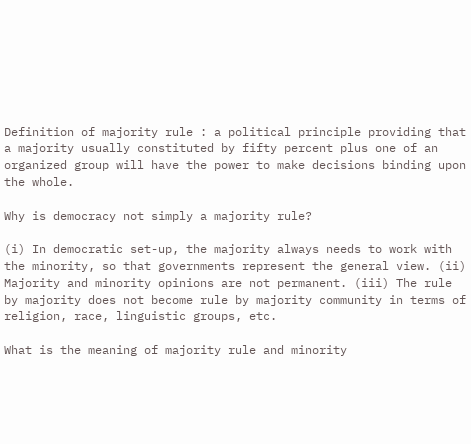Definition of majority rule : a political principle providing that a majority usually constituted by fifty percent plus one of an organized group will have the power to make decisions binding upon the whole.

Why is democracy not simply a majority rule?

(i) In democratic set-up, the majority always needs to work with the minority, so that governments represent the general view. (ii) Majority and minority opinions are not permanent. (iii) The rule by majority does not become rule by majority community in terms of religion, race, linguistic groups, etc.

What is the meaning of majority rule and minority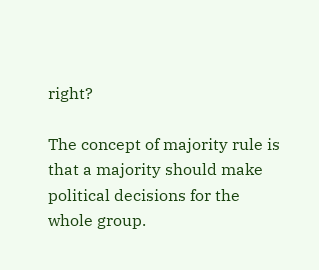right?

The concept of majority rule is that a majority should make political decisions for the whole group.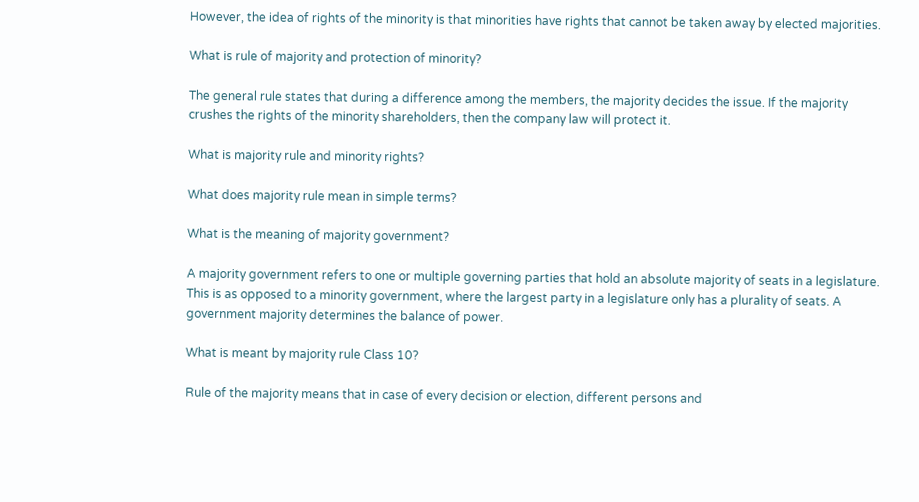However, the idea of rights of the minority is that minorities have rights that cannot be taken away by elected majorities.

What is rule of majority and protection of minority?

The general rule states that during a difference among the members, the majority decides the issue. If the majority crushes the rights of the minority shareholders, then the company law will protect it.

What is majority rule and minority rights?

What does majority rule mean in simple terms?

What is the meaning of majority government?

A majority government refers to one or multiple governing parties that hold an absolute majority of seats in a legislature. This is as opposed to a minority government, where the largest party in a legislature only has a plurality of seats. A government majority determines the balance of power.

What is meant by majority rule Class 10?

Rule of the majority means that in case of every decision or election, different persons and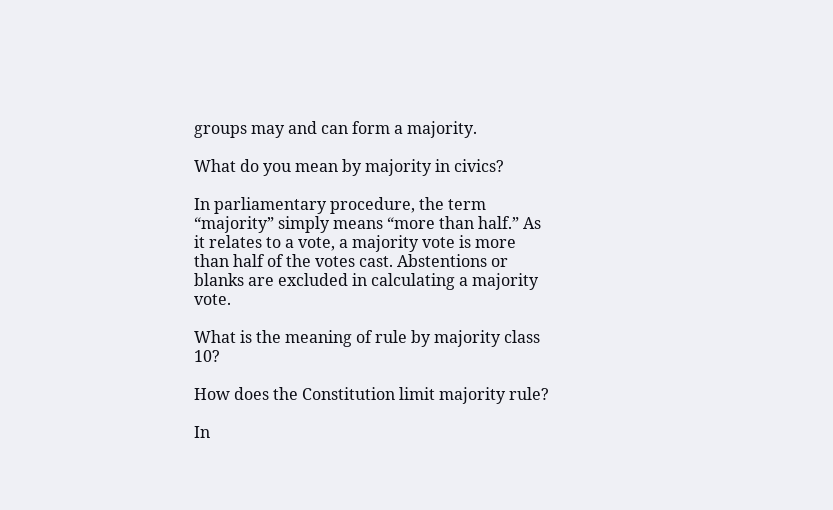groups may and can form a majority.

What do you mean by majority in civics?

In parliamentary procedure, the term “majority” simply means “more than half.” As it relates to a vote, a majority vote is more than half of the votes cast. Abstentions or blanks are excluded in calculating a majority vote.

What is the meaning of rule by majority class 10?

How does the Constitution limit majority rule?

In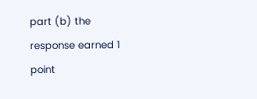part (b) the response earned 1 point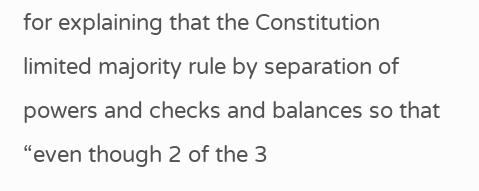for explaining that the Constitution limited majority rule by separation of powers and checks and balances so that “even though 2 of the 3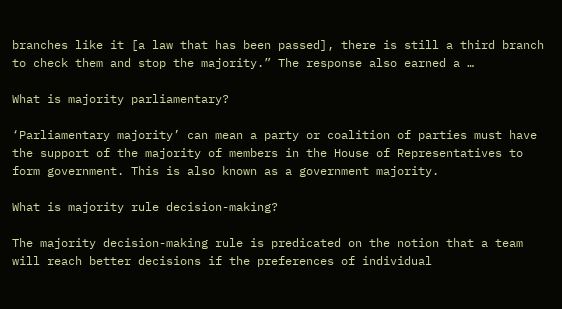branches like it [a law that has been passed], there is still a third branch to check them and stop the majority.” The response also earned a …

What is majority parliamentary?

‘Parliamentary majority’ can mean a party or coalition of parties must have the support of the majority of members in the House of Representatives to form government. This is also known as a government majority.

What is majority rule decision-making?

The majority decision-making rule is predicated on the notion that a team will reach better decisions if the preferences of individual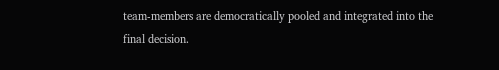team-members are democratically pooled and integrated into the final decision.